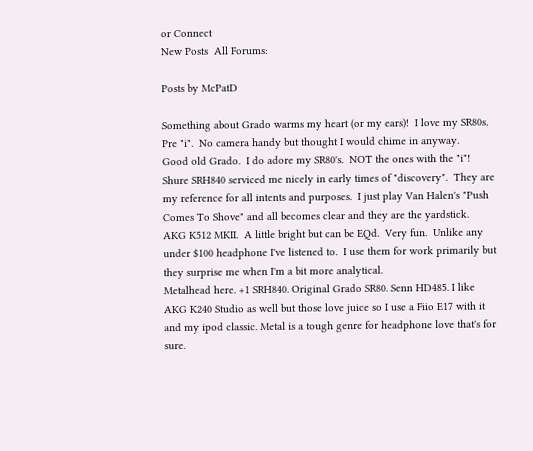or Connect
New Posts  All Forums:

Posts by McPatD

Something about Grado warms my heart (or my ears)!  I love my SR80s.  Pre "i".  No camera handy but thought I would chime in anyway.
Good old Grado.  I do adore my SR80's.  NOT the ones with the "i"!
Shure SRH840 serviced me nicely in early times of "discovery".  They are my reference for all intents and purposes.  I just play Van Halen's "Push Comes To Shove" and all becomes clear and they are the yardstick.
AKG K512 MKII.  A little bright but can be EQd.  Very fun.  Unlike any under $100 headphone I've listened to.  I use them for work primarily but they surprise me when I'm a bit more analytical.
Metalhead here. +1 SRH840. Original Grado SR80. Senn HD485. I like AKG K240 Studio as well but those love juice so I use a Fiio E17 with it and my ipod classic. Metal is a tough genre for headphone love that's for sure.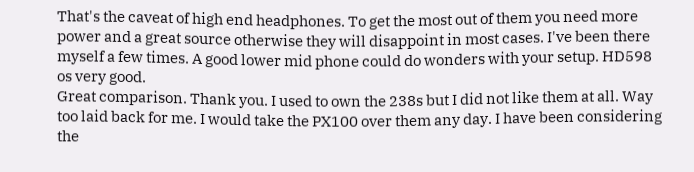That's the caveat of high end headphones. To get the most out of them you need more power and a great source otherwise they will disappoint in most cases. I've been there myself a few times. A good lower mid phone could do wonders with your setup. HD598 os very good.
Great comparison. Thank you. I used to own the 238s but I did not like them at all. Way too laid back for me. I would take the PX100 over them any day. I have been considering the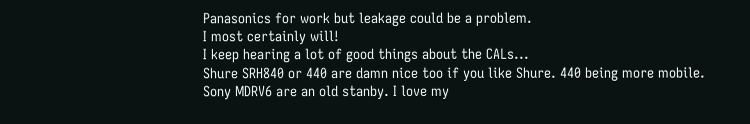Panasonics for work but leakage could be a problem.
I most certainly will!
I keep hearing a lot of good things about the CALs...
Shure SRH840 or 440 are damn nice too if you like Shure. 440 being more mobile. Sony MDRV6 are an old stanby. I love my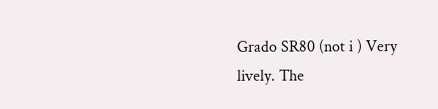Grado SR80 (not i ) Very lively. The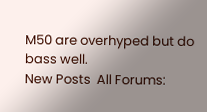M50 are overhyped but do bass well.
New Posts  All Forums: